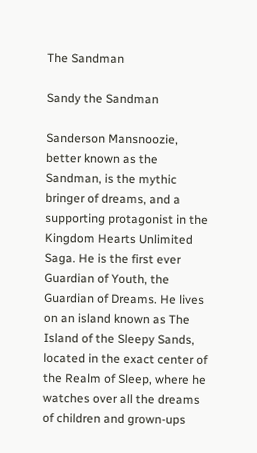The Sandman

Sandy the Sandman

Sanderson Mansnoozie, better known as the Sandman, is the mythic bringer of dreams, and a supporting protagonist in the Kingdom Hearts Unlimited Saga. He is the first ever Guardian of Youth, the Guardian of Dreams. He lives on an island known as The Island of the Sleepy Sands, located in the exact center of the Realm of Sleep, where he watches over all the dreams of children and grown-ups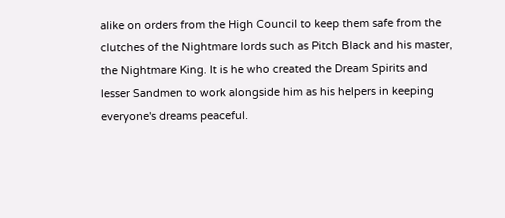alike on orders from the High Council to keep them safe from the clutches of the Nightmare lords such as Pitch Black and his master, the Nightmare King. It is he who created the Dream Spirits and lesser Sandmen to work alongside him as his helpers in keeping everyone's dreams peaceful.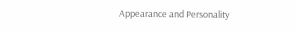Appearance and Personality